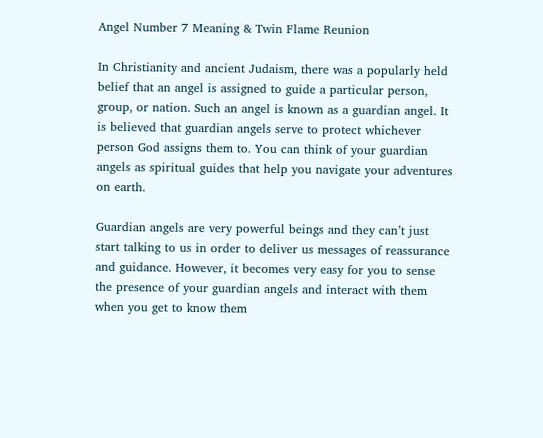Angel Number 7 Meaning & Twin Flame Reunion

In Christianity and ancient Judaism, there was a popularly held belief that an angel is assigned to guide a particular person, group, or nation. Such an angel is known as a guardian angel. It is believed that guardian angels serve to protect whichever person God assigns them to. You can think of your guardian angels as spiritual guides that help you navigate your adventures on earth.

Guardian angels are very powerful beings and they can’t just start talking to us in order to deliver us messages of reassurance and guidance. However, it becomes very easy for you to sense the presence of your guardian angels and interact with them when you get to know them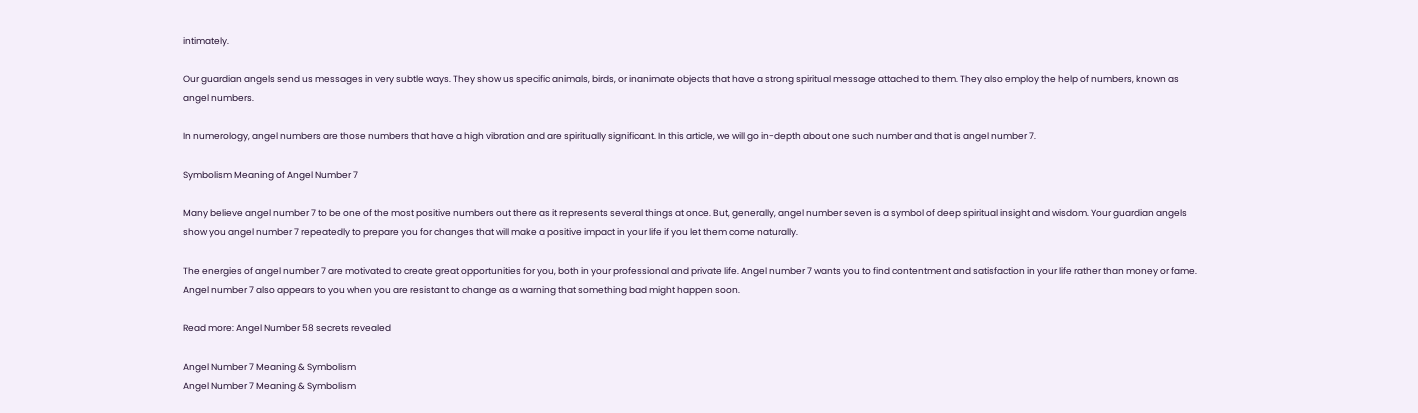intimately.

Our guardian angels send us messages in very subtle ways. They show us specific animals, birds, or inanimate objects that have a strong spiritual message attached to them. They also employ the help of numbers, known as angel numbers.

In numerology, angel numbers are those numbers that have a high vibration and are spiritually significant. In this article, we will go in-depth about one such number and that is angel number 7.

Symbolism Meaning of Angel Number 7

Many believe angel number 7 to be one of the most positive numbers out there as it represents several things at once. But, generally, angel number seven is a symbol of deep spiritual insight and wisdom. Your guardian angels show you angel number 7 repeatedly to prepare you for changes that will make a positive impact in your life if you let them come naturally.

The energies of angel number 7 are motivated to create great opportunities for you, both in your professional and private life. Angel number 7 wants you to find contentment and satisfaction in your life rather than money or fame. Angel number 7 also appears to you when you are resistant to change as a warning that something bad might happen soon.

Read more: Angel Number 58 secrets revealed

Angel Number 7 Meaning & Symbolism
Angel Number 7 Meaning & Symbolism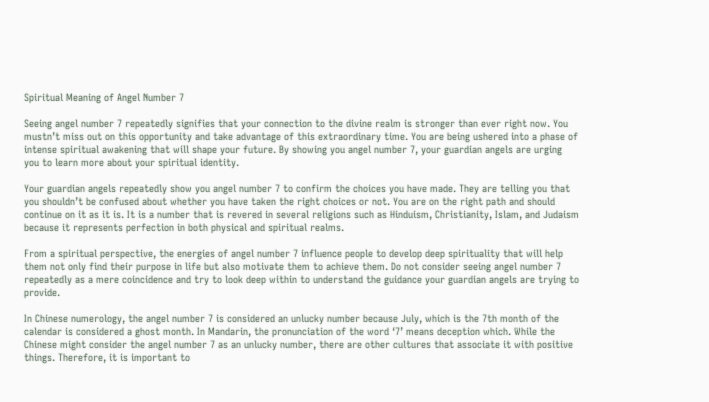Spiritual Meaning of Angel Number 7

Seeing angel number 7 repeatedly signifies that your connection to the divine realm is stronger than ever right now. You mustn’t miss out on this opportunity and take advantage of this extraordinary time. You are being ushered into a phase of intense spiritual awakening that will shape your future. By showing you angel number 7, your guardian angels are urging you to learn more about your spiritual identity.

Your guardian angels repeatedly show you angel number 7 to confirm the choices you have made. They are telling you that you shouldn’t be confused about whether you have taken the right choices or not. You are on the right path and should continue on it as it is. It is a number that is revered in several religions such as Hinduism, Christianity, Islam, and Judaism because it represents perfection in both physical and spiritual realms.

From a spiritual perspective, the energies of angel number 7 influence people to develop deep spirituality that will help them not only find their purpose in life but also motivate them to achieve them. Do not consider seeing angel number 7 repeatedly as a mere coincidence and try to look deep within to understand the guidance your guardian angels are trying to provide.

In Chinese numerology, the angel number 7 is considered an unlucky number because July, which is the 7th month of the calendar is considered a ghost month. In Mandarin, the pronunciation of the word ‘7’ means deception which. While the Chinese might consider the angel number 7 as an unlucky number, there are other cultures that associate it with positive things. Therefore, it is important to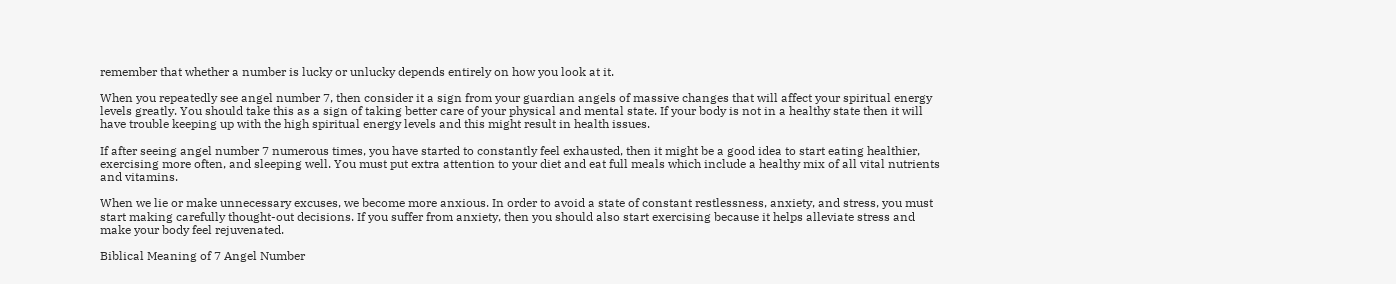remember that whether a number is lucky or unlucky depends entirely on how you look at it.

When you repeatedly see angel number 7, then consider it a sign from your guardian angels of massive changes that will affect your spiritual energy levels greatly. You should take this as a sign of taking better care of your physical and mental state. If your body is not in a healthy state then it will have trouble keeping up with the high spiritual energy levels and this might result in health issues.

If after seeing angel number 7 numerous times, you have started to constantly feel exhausted, then it might be a good idea to start eating healthier, exercising more often, and sleeping well. You must put extra attention to your diet and eat full meals which include a healthy mix of all vital nutrients and vitamins.

When we lie or make unnecessary excuses, we become more anxious. In order to avoid a state of constant restlessness, anxiety, and stress, you must start making carefully thought-out decisions. If you suffer from anxiety, then you should also start exercising because it helps alleviate stress and make your body feel rejuvenated.

Biblical Meaning of 7 Angel Number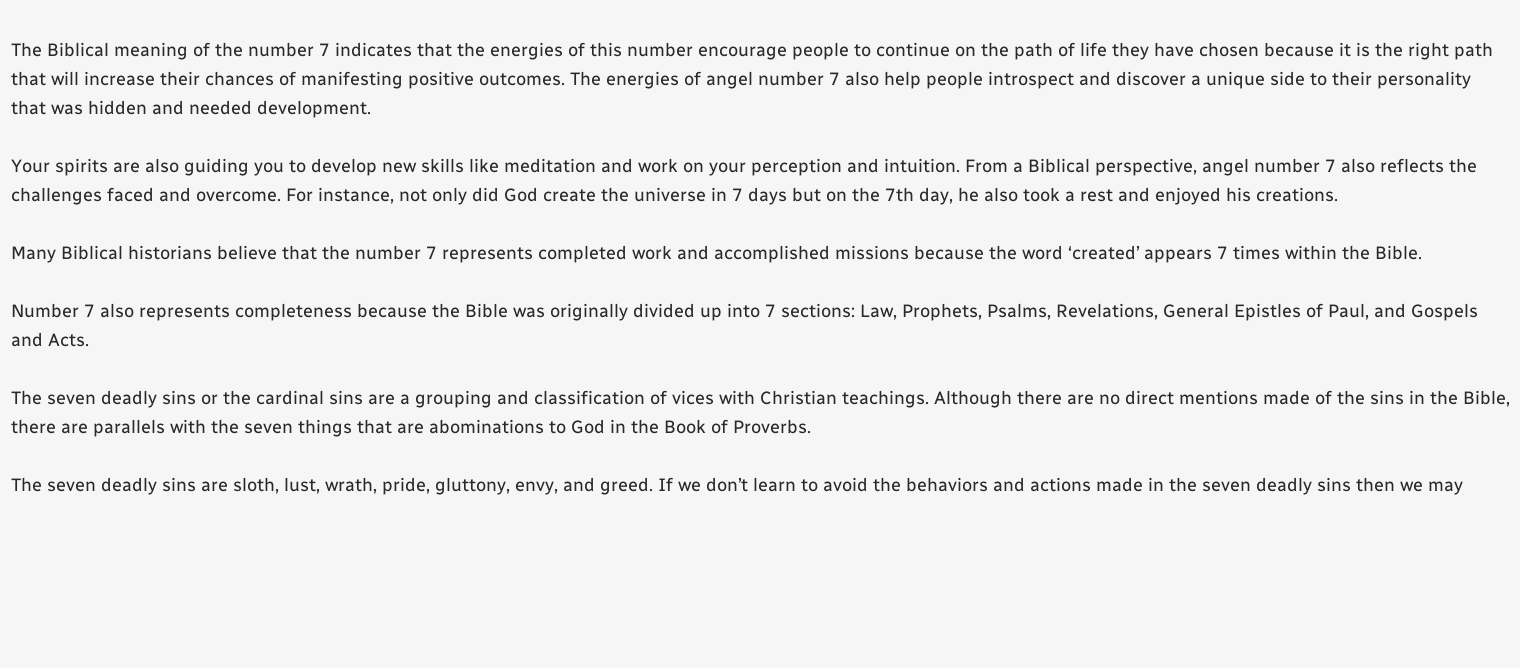The Biblical meaning of the number 7 indicates that the energies of this number encourage people to continue on the path of life they have chosen because it is the right path that will increase their chances of manifesting positive outcomes. The energies of angel number 7 also help people introspect and discover a unique side to their personality that was hidden and needed development.

Your spirits are also guiding you to develop new skills like meditation and work on your perception and intuition. From a Biblical perspective, angel number 7 also reflects the challenges faced and overcome. For instance, not only did God create the universe in 7 days but on the 7th day, he also took a rest and enjoyed his creations.

Many Biblical historians believe that the number 7 represents completed work and accomplished missions because the word ‘created’ appears 7 times within the Bible.

Number 7 also represents completeness because the Bible was originally divided up into 7 sections: Law, Prophets, Psalms, Revelations, General Epistles of Paul, and Gospels and Acts.

The seven deadly sins or the cardinal sins are a grouping and classification of vices with Christian teachings. Although there are no direct mentions made of the sins in the Bible, there are parallels with the seven things that are abominations to God in the Book of Proverbs.

The seven deadly sins are sloth, lust, wrath, pride, gluttony, envy, and greed. If we don’t learn to avoid the behaviors and actions made in the seven deadly sins then we may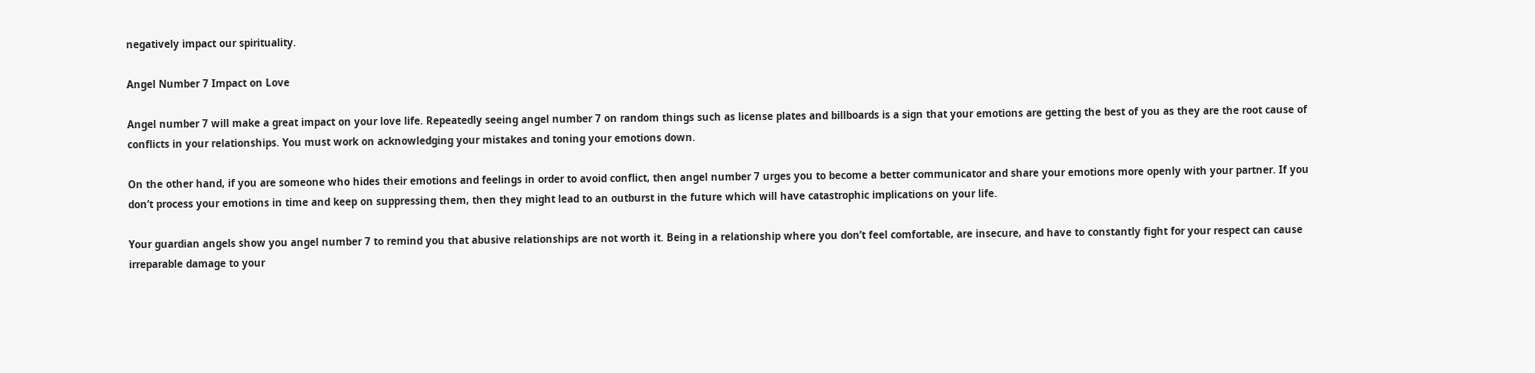negatively impact our spirituality.

Angel Number 7 Impact on Love

Angel number 7 will make a great impact on your love life. Repeatedly seeing angel number 7 on random things such as license plates and billboards is a sign that your emotions are getting the best of you as they are the root cause of conflicts in your relationships. You must work on acknowledging your mistakes and toning your emotions down.

On the other hand, if you are someone who hides their emotions and feelings in order to avoid conflict, then angel number 7 urges you to become a better communicator and share your emotions more openly with your partner. If you don’t process your emotions in time and keep on suppressing them, then they might lead to an outburst in the future which will have catastrophic implications on your life.

Your guardian angels show you angel number 7 to remind you that abusive relationships are not worth it. Being in a relationship where you don’t feel comfortable, are insecure, and have to constantly fight for your respect can cause irreparable damage to your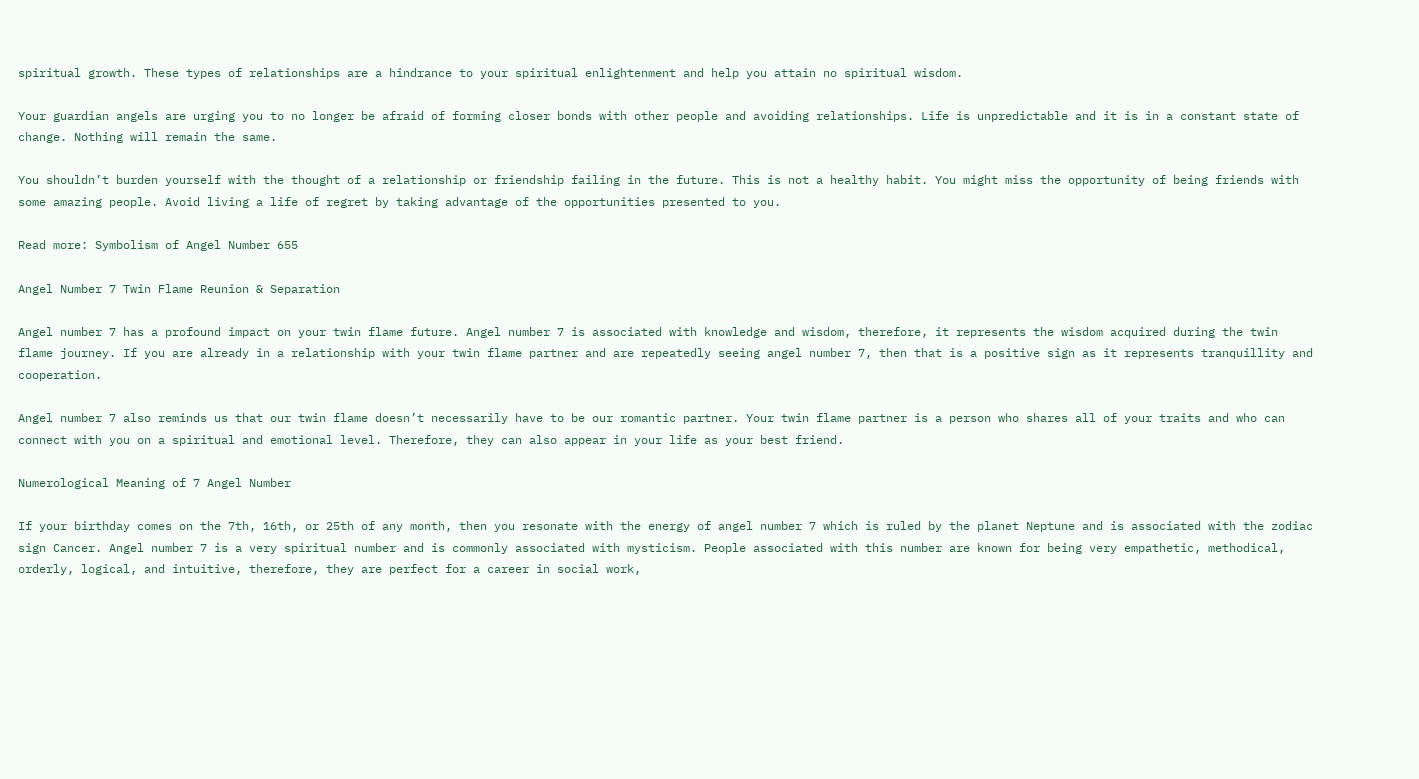spiritual growth. These types of relationships are a hindrance to your spiritual enlightenment and help you attain no spiritual wisdom.

Your guardian angels are urging you to no longer be afraid of forming closer bonds with other people and avoiding relationships. Life is unpredictable and it is in a constant state of change. Nothing will remain the same.

You shouldn’t burden yourself with the thought of a relationship or friendship failing in the future. This is not a healthy habit. You might miss the opportunity of being friends with some amazing people. Avoid living a life of regret by taking advantage of the opportunities presented to you.

Read more: Symbolism of Angel Number 655

Angel Number 7 Twin Flame Reunion & Separation

Angel number 7 has a profound impact on your twin flame future. Angel number 7 is associated with knowledge and wisdom, therefore, it represents the wisdom acquired during the twin flame journey. If you are already in a relationship with your twin flame partner and are repeatedly seeing angel number 7, then that is a positive sign as it represents tranquillity and cooperation.

Angel number 7 also reminds us that our twin flame doesn’t necessarily have to be our romantic partner. Your twin flame partner is a person who shares all of your traits and who can connect with you on a spiritual and emotional level. Therefore, they can also appear in your life as your best friend.

Numerological Meaning of 7 Angel Number

If your birthday comes on the 7th, 16th, or 25th of any month, then you resonate with the energy of angel number 7 which is ruled by the planet Neptune and is associated with the zodiac sign Cancer. Angel number 7 is a very spiritual number and is commonly associated with mysticism. People associated with this number are known for being very empathetic, methodical, orderly, logical, and intuitive, therefore, they are perfect for a career in social work,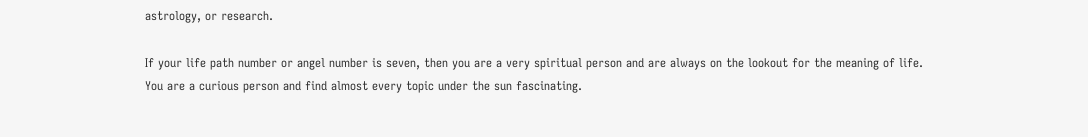astrology, or research.

If your life path number or angel number is seven, then you are a very spiritual person and are always on the lookout for the meaning of life. You are a curious person and find almost every topic under the sun fascinating.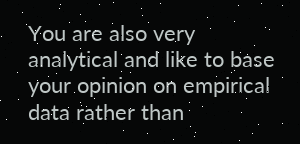You are also very analytical and like to base your opinion on empirical data rather than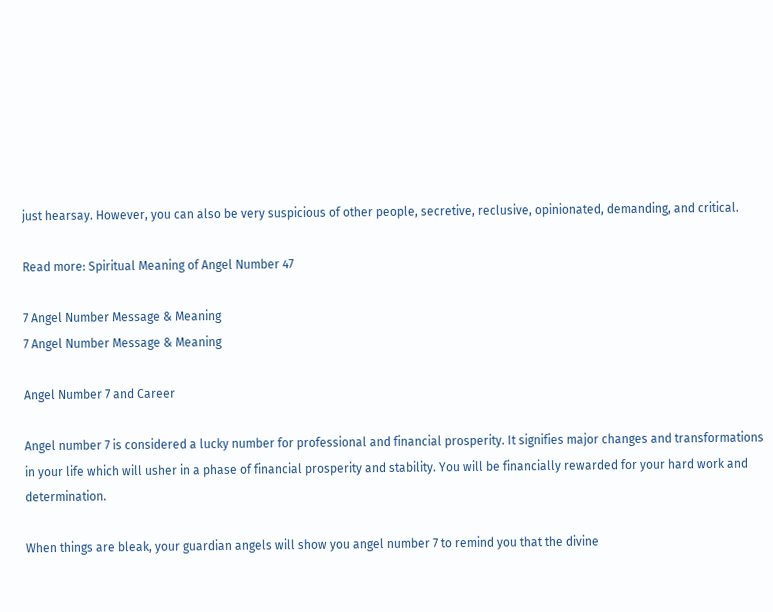just hearsay. However, you can also be very suspicious of other people, secretive, reclusive, opinionated, demanding, and critical.

Read more: Spiritual Meaning of Angel Number 47

7 Angel Number Message & Meaning
7 Angel Number Message & Meaning

Angel Number 7 and Career

Angel number 7 is considered a lucky number for professional and financial prosperity. It signifies major changes and transformations in your life which will usher in a phase of financial prosperity and stability. You will be financially rewarded for your hard work and determination.

When things are bleak, your guardian angels will show you angel number 7 to remind you that the divine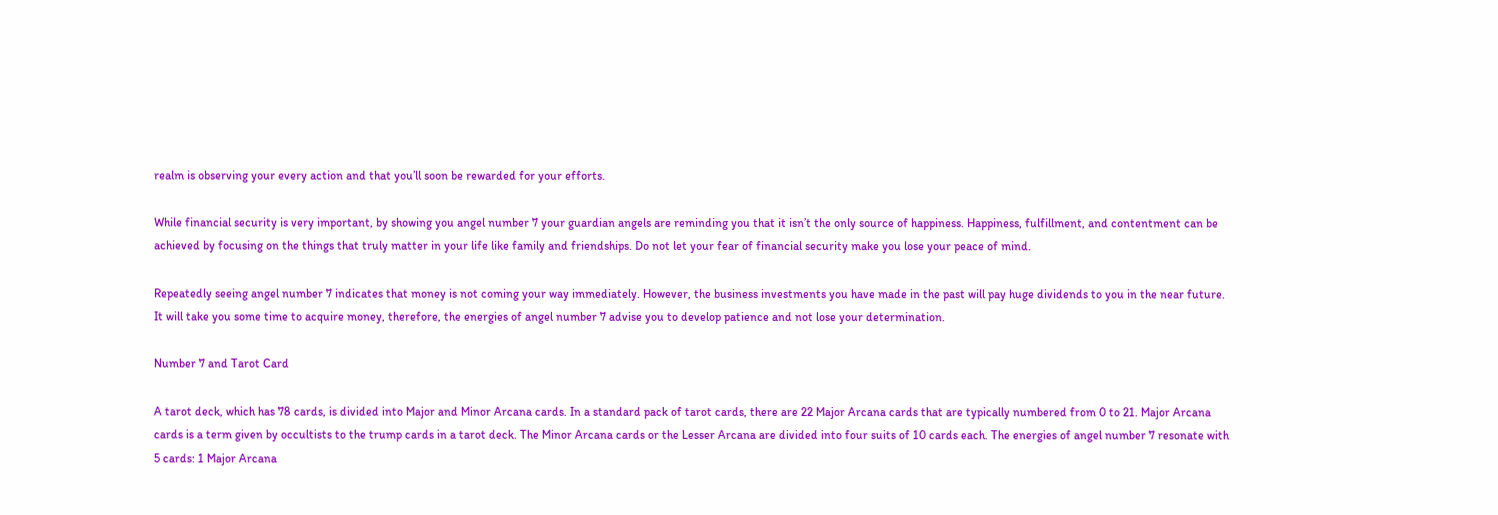realm is observing your every action and that you’ll soon be rewarded for your efforts.

While financial security is very important, by showing you angel number 7 your guardian angels are reminding you that it isn’t the only source of happiness. Happiness, fulfillment, and contentment can be achieved by focusing on the things that truly matter in your life like family and friendships. Do not let your fear of financial security make you lose your peace of mind.

Repeatedly seeing angel number 7 indicates that money is not coming your way immediately. However, the business investments you have made in the past will pay huge dividends to you in the near future. It will take you some time to acquire money, therefore, the energies of angel number 7 advise you to develop patience and not lose your determination.

Number 7 and Tarot Card

A tarot deck, which has 78 cards, is divided into Major and Minor Arcana cards. In a standard pack of tarot cards, there are 22 Major Arcana cards that are typically numbered from 0 to 21. Major Arcana cards is a term given by occultists to the trump cards in a tarot deck. The Minor Arcana cards or the Lesser Arcana are divided into four suits of 10 cards each. The energies of angel number 7 resonate with 5 cards: 1 Major Arcana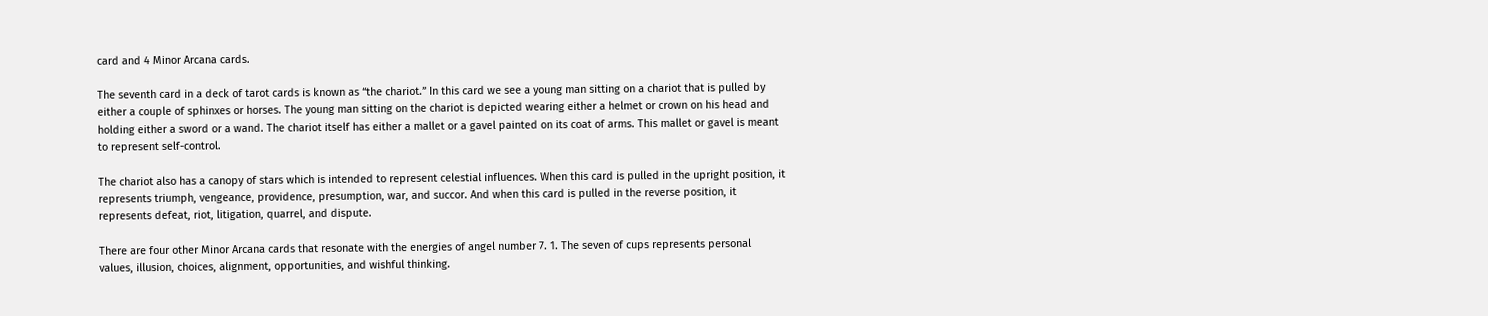card and 4 Minor Arcana cards.

The seventh card in a deck of tarot cards is known as “the chariot.” In this card we see a young man sitting on a chariot that is pulled by either a couple of sphinxes or horses. The young man sitting on the chariot is depicted wearing either a helmet or crown on his head and holding either a sword or a wand. The chariot itself has either a mallet or a gavel painted on its coat of arms. This mallet or gavel is meant to represent self-control.

The chariot also has a canopy of stars which is intended to represent celestial influences. When this card is pulled in the upright position, it represents triumph, vengeance, providence, presumption, war, and succor. And when this card is pulled in the reverse position, it represents defeat, riot, litigation, quarrel, and dispute.

There are four other Minor Arcana cards that resonate with the energies of angel number 7. 1. The seven of cups represents personal values, illusion, choices, alignment, opportunities, and wishful thinking.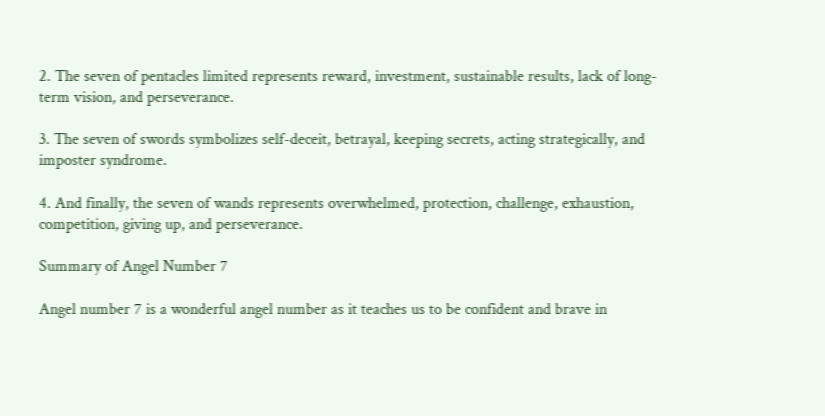2. The seven of pentacles limited represents reward, investment, sustainable results, lack of long-term vision, and perseverance.

3. The seven of swords symbolizes self-deceit, betrayal, keeping secrets, acting strategically, and imposter syndrome.

4. And finally, the seven of wands represents overwhelmed, protection, challenge, exhaustion, competition, giving up, and perseverance.

Summary of Angel Number 7

Angel number 7 is a wonderful angel number as it teaches us to be confident and brave in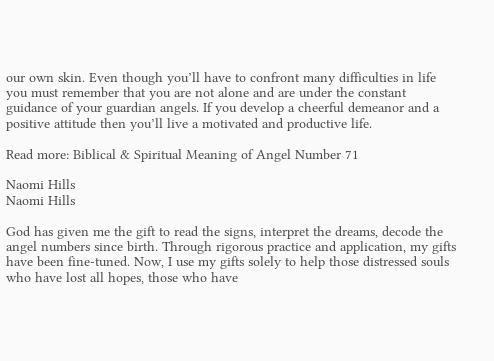our own skin. Even though you’ll have to confront many difficulties in life you must remember that you are not alone and are under the constant guidance of your guardian angels. If you develop a cheerful demeanor and a positive attitude then you’ll live a motivated and productive life.

Read more: Biblical & Spiritual Meaning of Angel Number 71

Naomi Hills
Naomi Hills

God has given me the gift to read the signs, interpret the dreams, decode the angel numbers since birth. Through rigorous practice and application, my gifts have been fine-tuned. Now, I use my gifts solely to help those distressed souls who have lost all hopes, those who have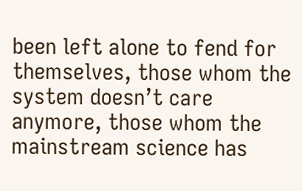been left alone to fend for themselves, those whom the system doesn’t care anymore, those whom the mainstream science has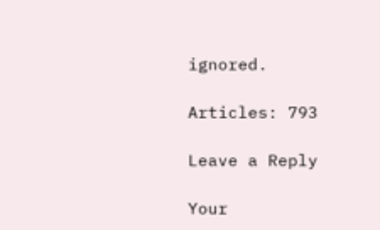ignored.

Articles: 793

Leave a Reply

Your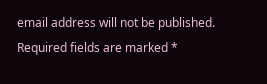email address will not be published. Required fields are marked *